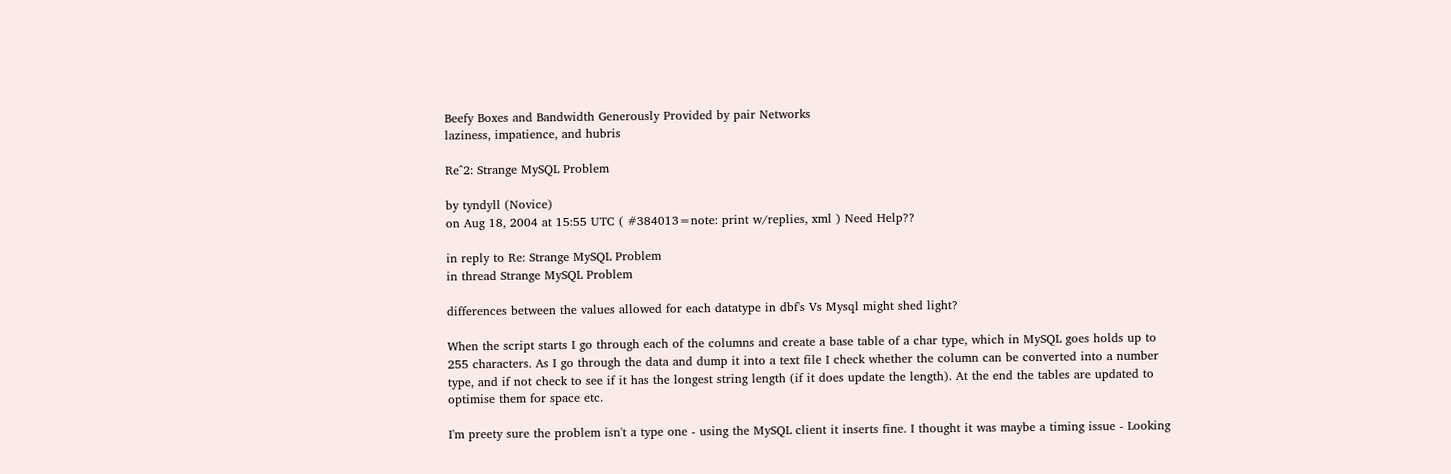Beefy Boxes and Bandwidth Generously Provided by pair Networks
laziness, impatience, and hubris

Re^2: Strange MySQL Problem

by tyndyll (Novice)
on Aug 18, 2004 at 15:55 UTC ( #384013=note: print w/replies, xml ) Need Help??

in reply to Re: Strange MySQL Problem
in thread Strange MySQL Problem

differences between the values allowed for each datatype in dbf's Vs Mysql might shed light?

When the script starts I go through each of the columns and create a base table of a char type, which in MySQL goes holds up to 255 characters. As I go through the data and dump it into a text file I check whether the column can be converted into a number type, and if not check to see if it has the longest string length (if it does update the length). At the end the tables are updated to optimise them for space etc.

I'm preety sure the problem isn't a type one - using the MySQL client it inserts fine. I thought it was maybe a timing issue - Looking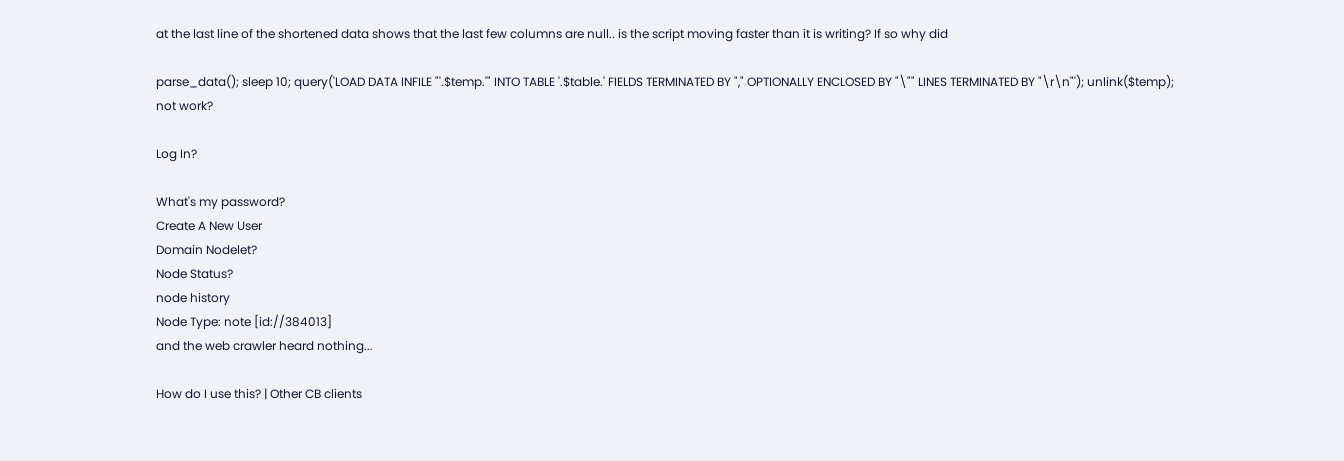at the last line of the shortened data shows that the last few columns are null.. is the script moving faster than it is writing? If so why did

parse_data(); sleep 10; query('LOAD DATA INFILE "'.$temp.'" INTO TABLE '.$table.' FIELDS TERMINATED BY "," OPTIONALLY ENCLOSED BY "\"" LINES TERMINATED BY "\r\n"'); unlink($temp);
not work?

Log In?

What's my password?
Create A New User
Domain Nodelet?
Node Status?
node history
Node Type: note [id://384013]
and the web crawler heard nothing...

How do I use this? | Other CB clients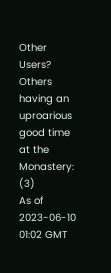Other Users?
Others having an uproarious good time at the Monastery: (3)
As of 2023-06-10 01:02 GMT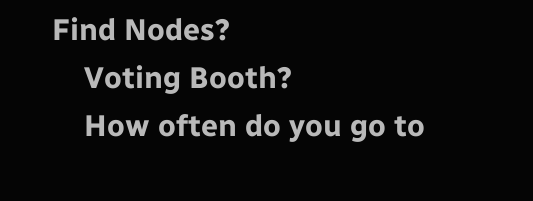Find Nodes?
    Voting Booth?
    How often do you go to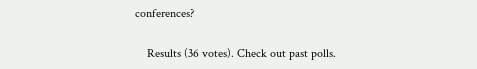conferences?

    Results (36 votes). Check out past polls.